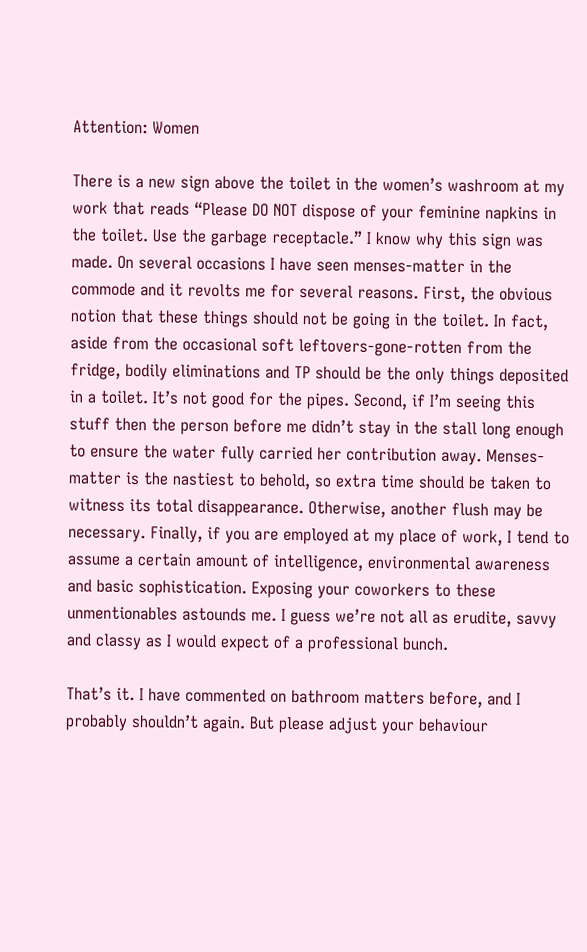Attention: Women

There is a new sign above the toilet in the women’s washroom at my work that reads “Please DO NOT dispose of your feminine napkins in the toilet. Use the garbage receptacle.” I know why this sign was made. On several occasions I have seen menses-matter in the commode and it revolts me for several reasons. First, the obvious notion that these things should not be going in the toilet. In fact, aside from the occasional soft leftovers-gone-rotten from the fridge, bodily eliminations and TP should be the only things deposited in a toilet. It’s not good for the pipes. Second, if I’m seeing this stuff then the person before me didn’t stay in the stall long enough to ensure the water fully carried her contribution away. Menses-matter is the nastiest to behold, so extra time should be taken to witness its total disappearance. Otherwise, another flush may be necessary. Finally, if you are employed at my place of work, I tend to assume a certain amount of intelligence, environmental awareness and basic sophistication. Exposing your coworkers to these unmentionables astounds me. I guess we’re not all as erudite, savvy and classy as I would expect of a professional bunch.

That’s it. I have commented on bathroom matters before, and I probably shouldn’t again. But please adjust your behaviour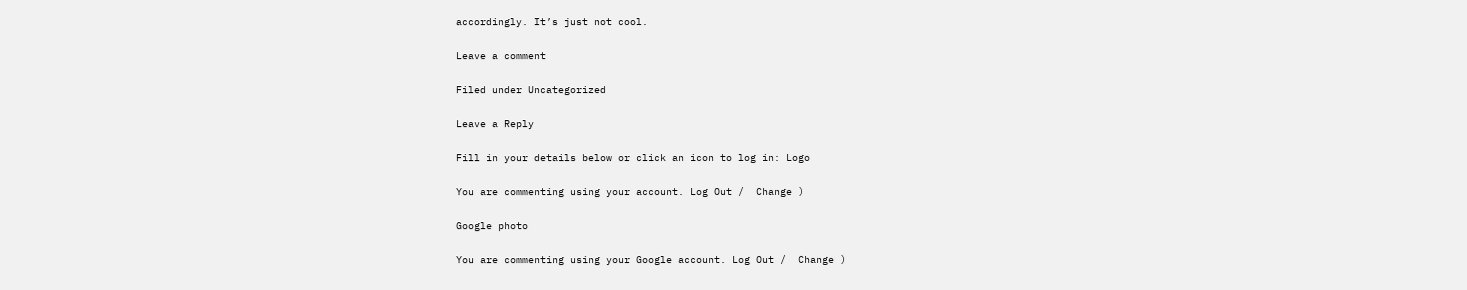accordingly. It’s just not cool.

Leave a comment

Filed under Uncategorized

Leave a Reply

Fill in your details below or click an icon to log in: Logo

You are commenting using your account. Log Out /  Change )

Google photo

You are commenting using your Google account. Log Out /  Change )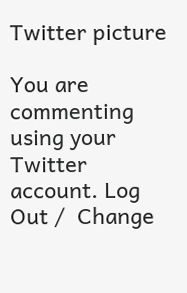Twitter picture

You are commenting using your Twitter account. Log Out /  Change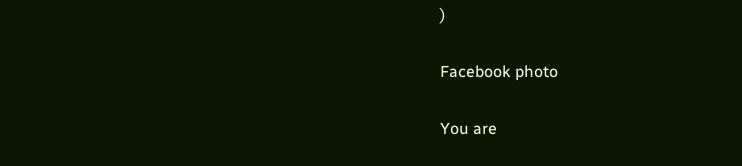)

Facebook photo

You are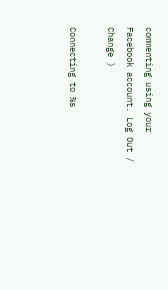commenting using your Facebook account. Log Out /  Change )

Connecting to %s